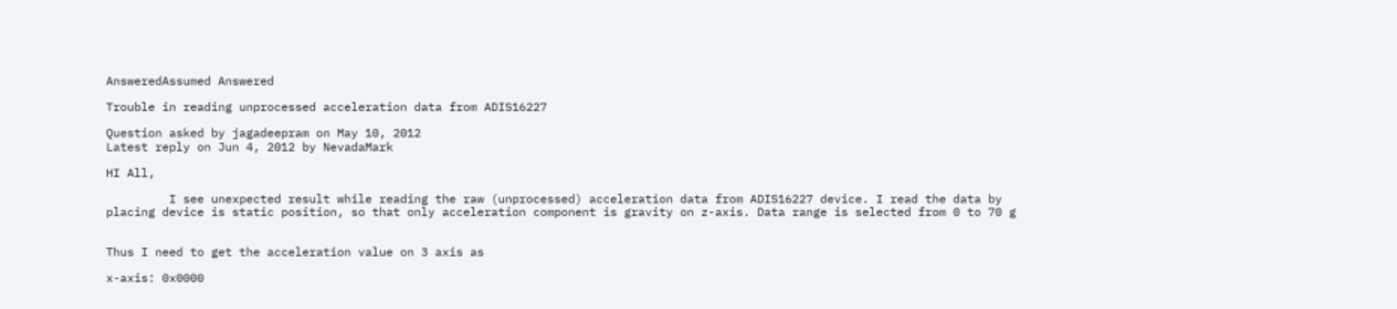AnsweredAssumed Answered

Trouble in reading unprocessed acceleration data from ADIS16227

Question asked by jagadeepram on May 10, 2012
Latest reply on Jun 4, 2012 by NevadaMark

HI All,

         I see unexpected result while reading the raw (unprocessed) acceleration data from ADIS16227 device. I read the data by placing device is static position, so that only acceleration component is gravity on z-axis. Data range is selected from 0 to 70 g


Thus I need to get the acceleration value on 3 axis as

x-axis: 0x0000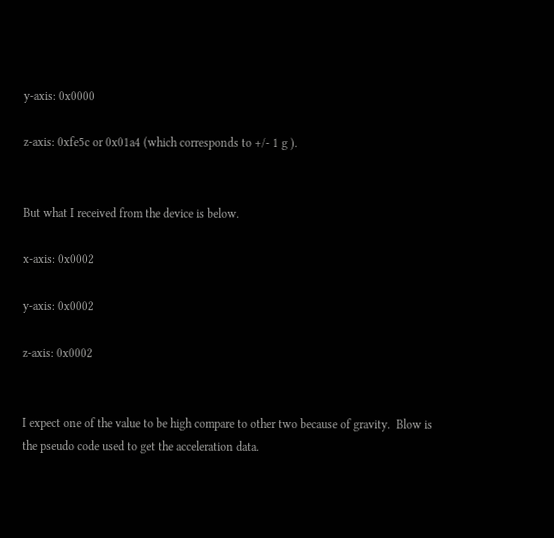y-axis: 0x0000

z-axis: 0xfe5c or 0x01a4 (which corresponds to +/- 1 g ).


But what I received from the device is below.

x-axis: 0x0002

y-axis: 0x0002

z-axis: 0x0002


I expect one of the value to be high compare to other two because of gravity.  Blow is the pseudo code used to get the acceleration data.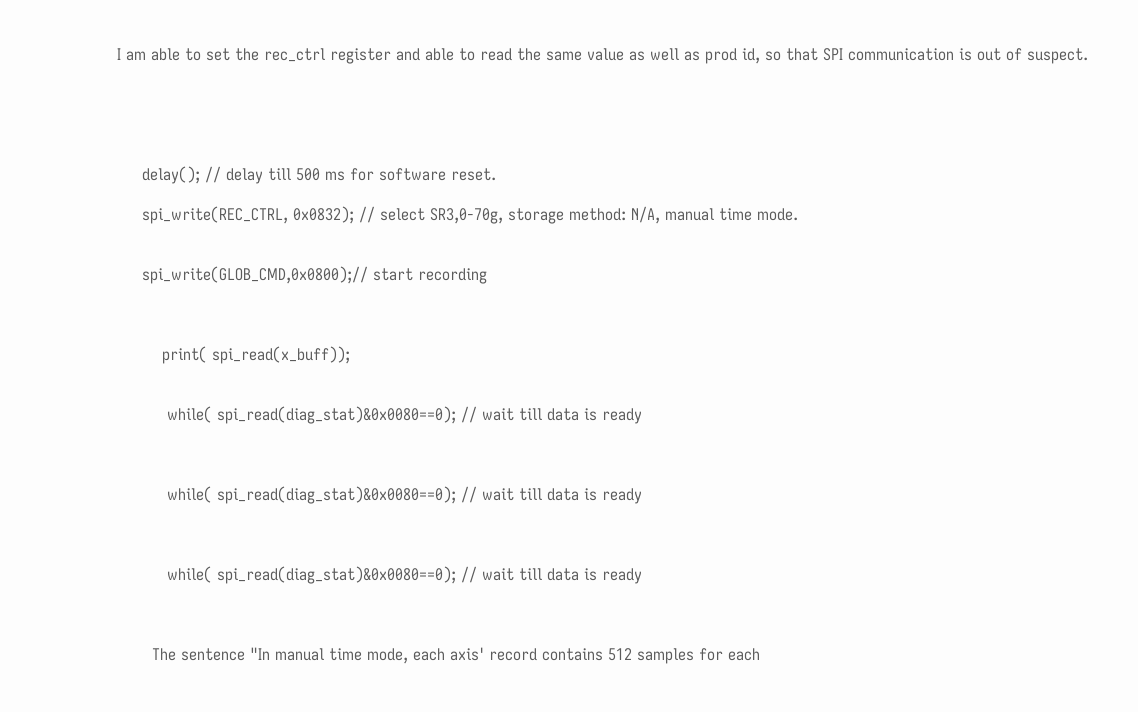I am able to set the rec_ctrl register and able to read the same value as well as prod id, so that SPI communication is out of suspect.





     delay(); // delay till 500 ms for software reset.

     spi_write(REC_CTRL, 0x0832); // select SR3,0-70g, storage method: N/A, manual time mode.


     spi_write(GLOB_CMD,0x0800);// start recording



         print( spi_read(x_buff));


          while( spi_read(diag_stat)&0x0080==0); // wait till data is ready



          while( spi_read(diag_stat)&0x0080==0); // wait till data is ready



          while( spi_read(diag_stat)&0x0080==0); // wait till data is ready



       The sentence "In manual time mode, each axis' record contains 512 samples for each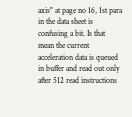axis" at page no 16, 1st para in the data sheet is confusing a bit. Is that mean the current acceleration data is queued in buffer and read out only after 512 read instructions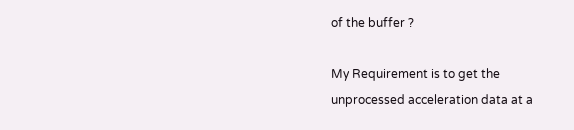of the buffer ?

My Requirement is to get the unprocessed acceleration data at a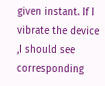given instant. If I vibrate the device ,I should see corresponding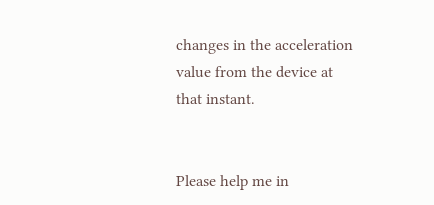changes in the acceleration value from the device at that instant.


Please help me in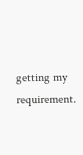getting my requirement.